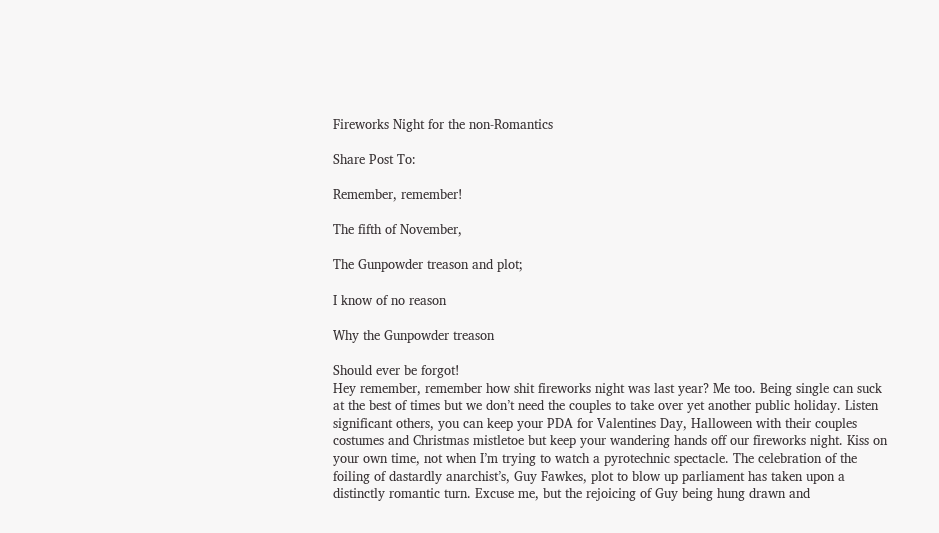Fireworks Night for the non-Romantics

Share Post To:

Remember, remember!

The fifth of November,

The Gunpowder treason and plot;

I know of no reason

Why the Gunpowder treason

Should ever be forgot!
Hey remember, remember how shit fireworks night was last year? Me too. Being single can suck at the best of times but we don’t need the couples to take over yet another public holiday. Listen significant others, you can keep your PDA for Valentines Day, Halloween with their couples costumes and Christmas mistletoe but keep your wandering hands off our fireworks night. Kiss on your own time, not when I’m trying to watch a pyrotechnic spectacle. The celebration of the foiling of dastardly anarchist’s, Guy Fawkes, plot to blow up parliament has taken upon a distinctly romantic turn. Excuse me, but the rejoicing of Guy being hung drawn and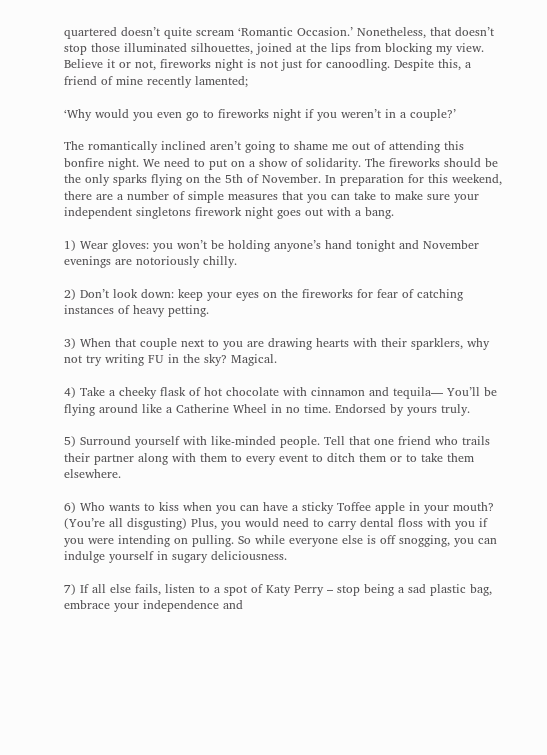quartered doesn’t quite scream ‘Romantic Occasion.’ Nonetheless, that doesn’t stop those illuminated silhouettes, joined at the lips from blocking my view. Believe it or not, fireworks night is not just for canoodling. Despite this, a friend of mine recently lamented;

‘Why would you even go to fireworks night if you weren’t in a couple?’

The romantically inclined aren’t going to shame me out of attending this bonfire night. We need to put on a show of solidarity. The fireworks should be the only sparks flying on the 5th of November. In preparation for this weekend, there are a number of simple measures that you can take to make sure your independent singletons firework night goes out with a bang.

1) Wear gloves: you won’t be holding anyone’s hand tonight and November evenings are notoriously chilly.

2) Don’t look down: keep your eyes on the fireworks for fear of catching instances of heavy petting.

3) When that couple next to you are drawing hearts with their sparklers, why not try writing FU in the sky? Magical.

4) Take a cheeky flask of hot chocolate with cinnamon and tequila— You’ll be flying around like a Catherine Wheel in no time. Endorsed by yours truly.

5) Surround yourself with like-minded people. Tell that one friend who trails their partner along with them to every event to ditch them or to take them elsewhere.

6) Who wants to kiss when you can have a sticky Toffee apple in your mouth? (You’re all disgusting) Plus, you would need to carry dental floss with you if you were intending on pulling. So while everyone else is off snogging, you can indulge yourself in sugary deliciousness.

7) If all else fails, listen to a spot of Katy Perry – stop being a sad plastic bag, embrace your independence and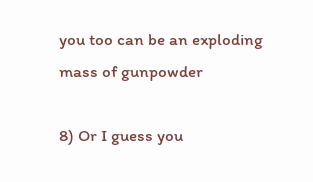you too can be an exploding mass of gunpowder

8) Or I guess you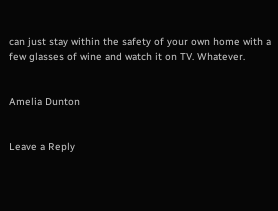can just stay within the safety of your own home with a few glasses of wine and watch it on TV. Whatever.


Amelia Dunton


Leave a Reply